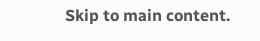Skip to main content.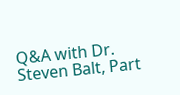Q&A with Dr. Steven Balt, Part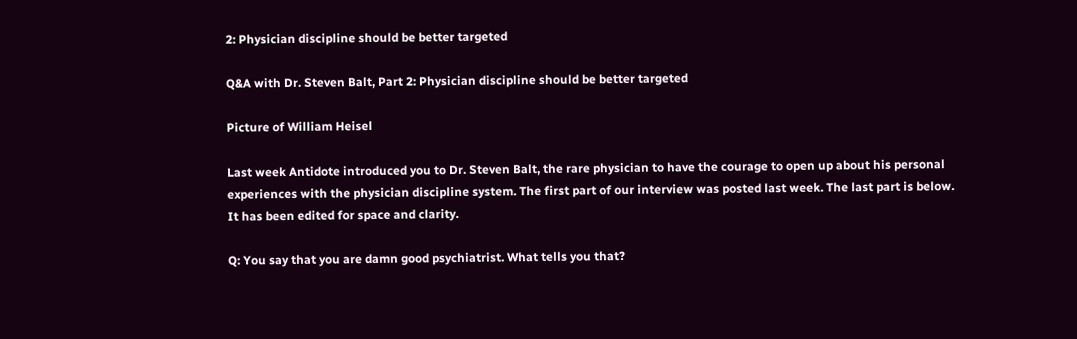2: Physician discipline should be better targeted

Q&A with Dr. Steven Balt, Part 2: Physician discipline should be better targeted

Picture of William Heisel

Last week Antidote introduced you to Dr. Steven Balt, the rare physician to have the courage to open up about his personal experiences with the physician discipline system. The first part of our interview was posted last week. The last part is below. It has been edited for space and clarity.

Q: You say that you are damn good psychiatrist. What tells you that?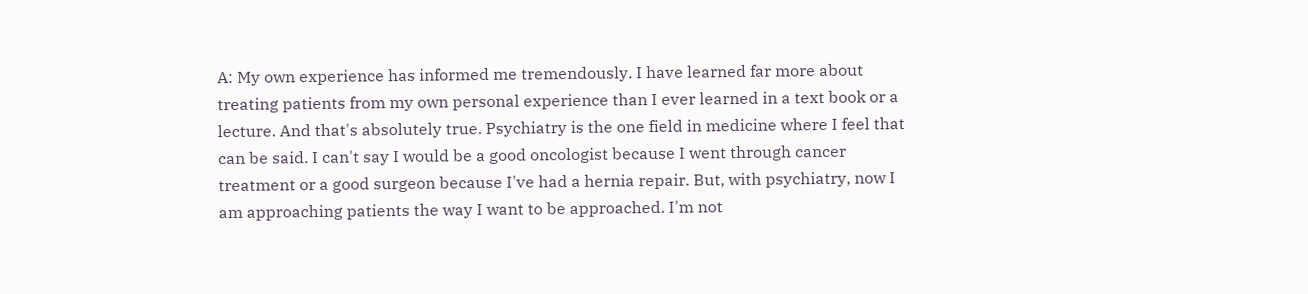A: My own experience has informed me tremendously. I have learned far more about treating patients from my own personal experience than I ever learned in a text book or a lecture. And that's absolutely true. Psychiatry is the one field in medicine where I feel that can be said. I can't say I would be a good oncologist because I went through cancer treatment or a good surgeon because I've had a hernia repair. But, with psychiatry, now I am approaching patients the way I want to be approached. I'm not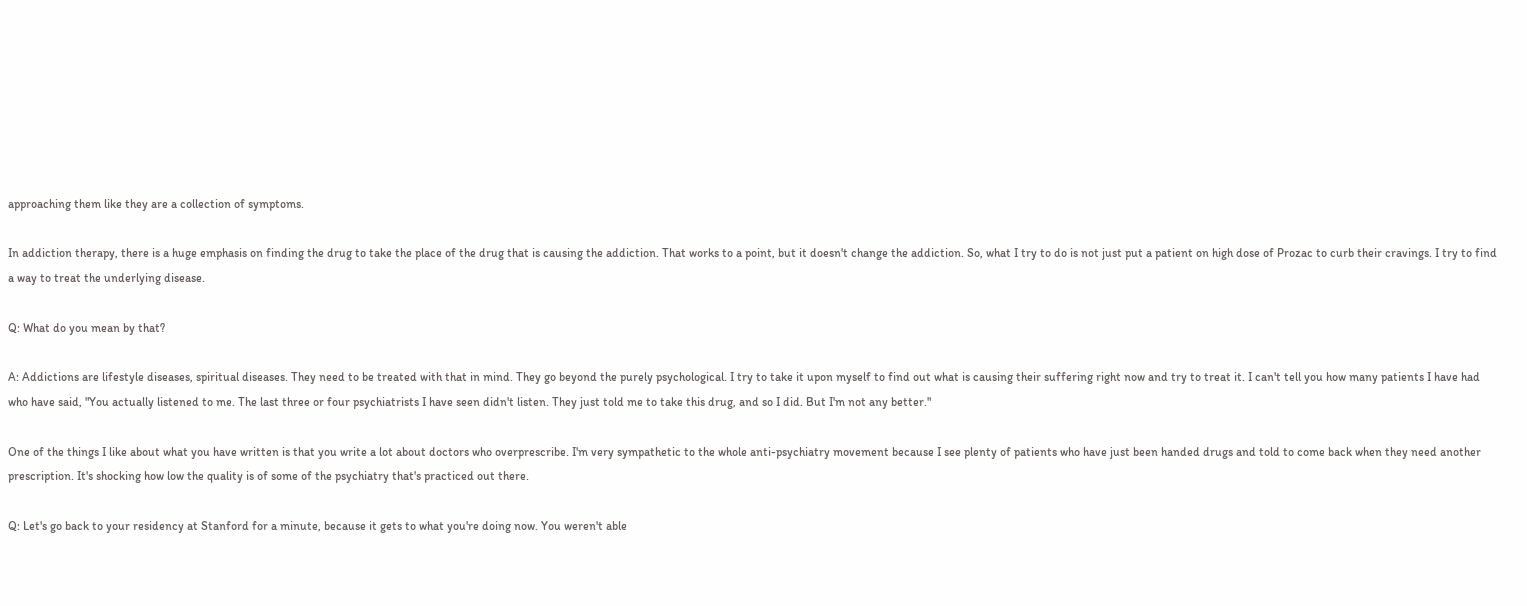approaching them like they are a collection of symptoms.

In addiction therapy, there is a huge emphasis on finding the drug to take the place of the drug that is causing the addiction. That works to a point, but it doesn't change the addiction. So, what I try to do is not just put a patient on high dose of Prozac to curb their cravings. I try to find a way to treat the underlying disease.

Q: What do you mean by that?

A: Addictions are lifestyle diseases, spiritual diseases. They need to be treated with that in mind. They go beyond the purely psychological. I try to take it upon myself to find out what is causing their suffering right now and try to treat it. I can't tell you how many patients I have had who have said, "You actually listened to me. The last three or four psychiatrists I have seen didn't listen. They just told me to take this drug, and so I did. But I'm not any better."

One of the things I like about what you have written is that you write a lot about doctors who overprescribe. I'm very sympathetic to the whole anti-psychiatry movement because I see plenty of patients who have just been handed drugs and told to come back when they need another prescription. It's shocking how low the quality is of some of the psychiatry that's practiced out there.

Q: Let's go back to your residency at Stanford for a minute, because it gets to what you're doing now. You weren't able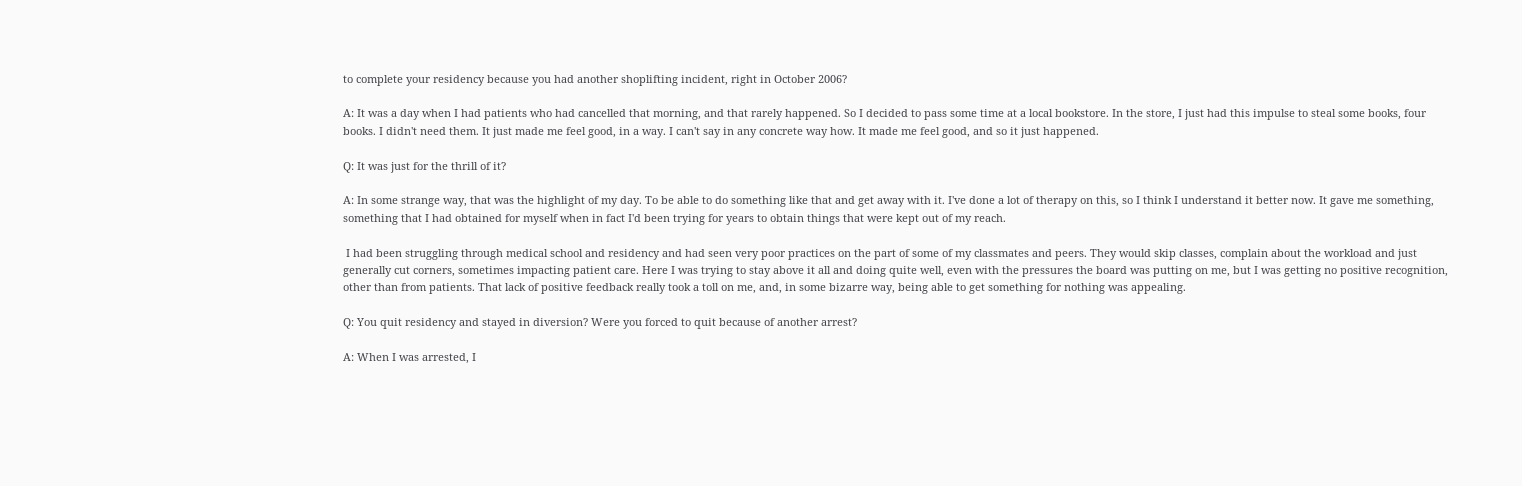to complete your residency because you had another shoplifting incident, right in October 2006?

A: It was a day when I had patients who had cancelled that morning, and that rarely happened. So I decided to pass some time at a local bookstore. In the store, I just had this impulse to steal some books, four books. I didn't need them. It just made me feel good, in a way. I can't say in any concrete way how. It made me feel good, and so it just happened.

Q: It was just for the thrill of it?

A: In some strange way, that was the highlight of my day. To be able to do something like that and get away with it. I've done a lot of therapy on this, so I think I understand it better now. It gave me something, something that I had obtained for myself when in fact I'd been trying for years to obtain things that were kept out of my reach.

 I had been struggling through medical school and residency and had seen very poor practices on the part of some of my classmates and peers. They would skip classes, complain about the workload and just generally cut corners, sometimes impacting patient care. Here I was trying to stay above it all and doing quite well, even with the pressures the board was putting on me, but I was getting no positive recognition, other than from patients. That lack of positive feedback really took a toll on me, and, in some bizarre way, being able to get something for nothing was appealing.

Q: You quit residency and stayed in diversion? Were you forced to quit because of another arrest?

A: When I was arrested, I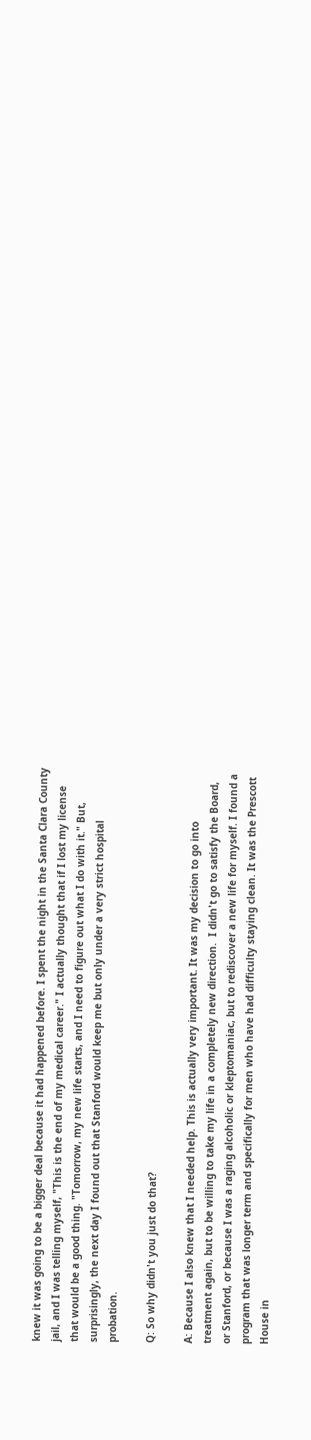knew it was going to be a bigger deal because it had happened before. I spent the night in the Santa Clara County jail, and I was telling myself, "This is the end of my medical career." I actually thought that if I lost my license that would be a good thing. "Tomorrow, my new life starts, and I need to figure out what I do with it." But, surprisingly, the next day I found out that Stanford would keep me but only under a very strict hospital probation.

Q: So why didn't you just do that?

A: Because I also knew that I needed help. This is actually very important. It was my decision to go into treatment again, but to be willing to take my life in a completely new direction.  I didn't go to satisfy the Board, or Stanford, or because I was a raging alcoholic or kleptomaniac, but to rediscover a new life for myself. I found a program that was longer term and specifically for men who have had difficulty staying clean. It was the Prescott House in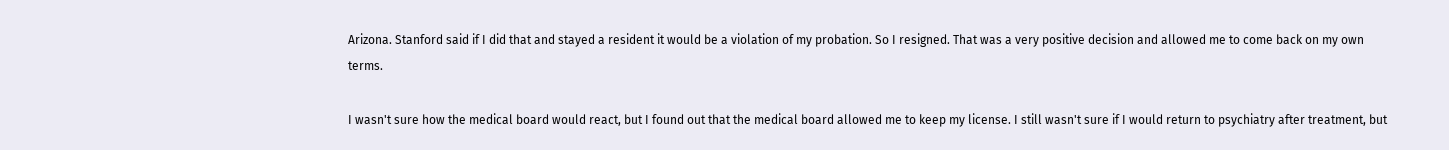Arizona. Stanford said if I did that and stayed a resident it would be a violation of my probation. So I resigned. That was a very positive decision and allowed me to come back on my own terms.

I wasn't sure how the medical board would react, but I found out that the medical board allowed me to keep my license. I still wasn't sure if I would return to psychiatry after treatment, but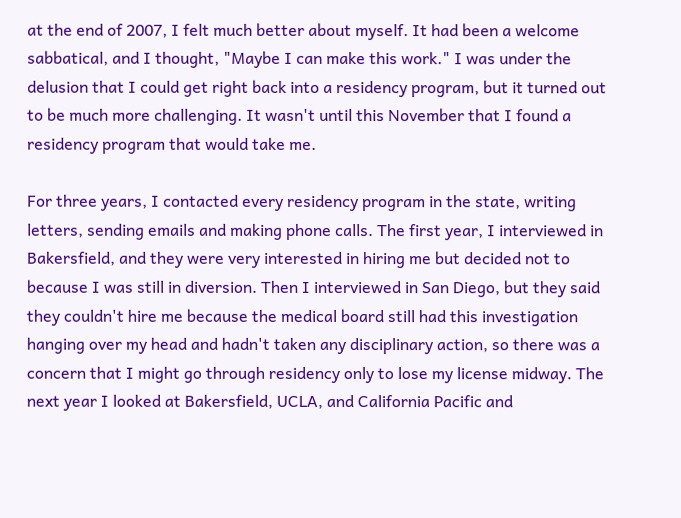at the end of 2007, I felt much better about myself. It had been a welcome sabbatical, and I thought, "Maybe I can make this work." I was under the delusion that I could get right back into a residency program, but it turned out to be much more challenging. It wasn't until this November that I found a residency program that would take me.

For three years, I contacted every residency program in the state, writing letters, sending emails and making phone calls. The first year, I interviewed in Bakersfield, and they were very interested in hiring me but decided not to because I was still in diversion. Then I interviewed in San Diego, but they said they couldn't hire me because the medical board still had this investigation hanging over my head and hadn't taken any disciplinary action, so there was a concern that I might go through residency only to lose my license midway. The next year I looked at Bakersfield, UCLA, and California Pacific and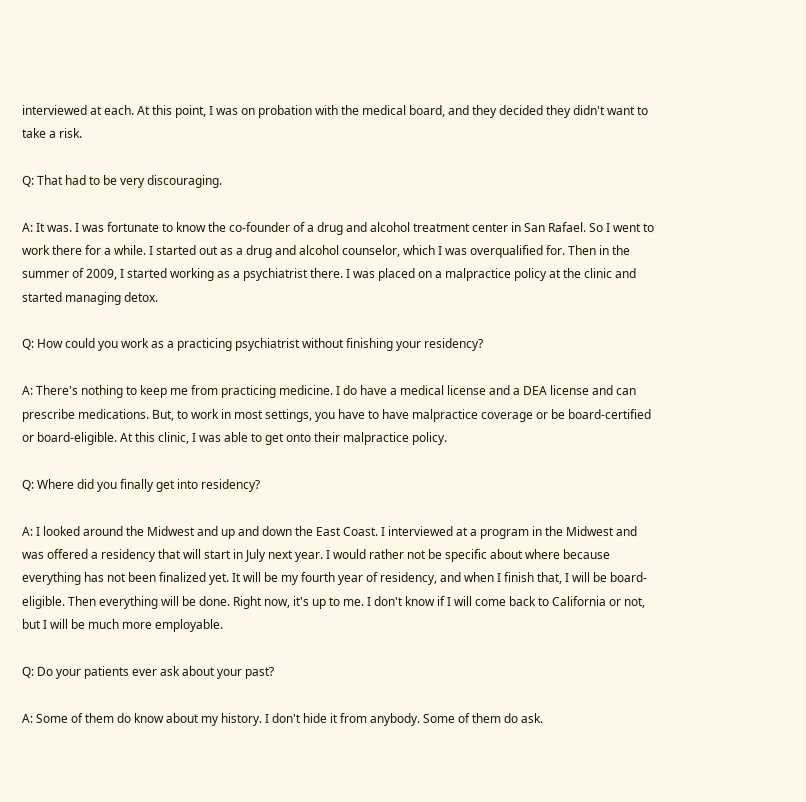interviewed at each. At this point, I was on probation with the medical board, and they decided they didn't want to take a risk.

Q: That had to be very discouraging.

A: It was. I was fortunate to know the co-founder of a drug and alcohol treatment center in San Rafael. So I went to work there for a while. I started out as a drug and alcohol counselor, which I was overqualified for. Then in the summer of 2009, I started working as a psychiatrist there. I was placed on a malpractice policy at the clinic and started managing detox.

Q: How could you work as a practicing psychiatrist without finishing your residency?

A: There's nothing to keep me from practicing medicine. I do have a medical license and a DEA license and can prescribe medications. But, to work in most settings, you have to have malpractice coverage or be board-certified or board-eligible. At this clinic, I was able to get onto their malpractice policy.

Q: Where did you finally get into residency?

A: I looked around the Midwest and up and down the East Coast. I interviewed at a program in the Midwest and was offered a residency that will start in July next year. I would rather not be specific about where because everything has not been finalized yet. It will be my fourth year of residency, and when I finish that, I will be board-eligible. Then everything will be done. Right now, it's up to me. I don't know if I will come back to California or not, but I will be much more employable.

Q: Do your patients ever ask about your past?

A: Some of them do know about my history. I don't hide it from anybody. Some of them do ask.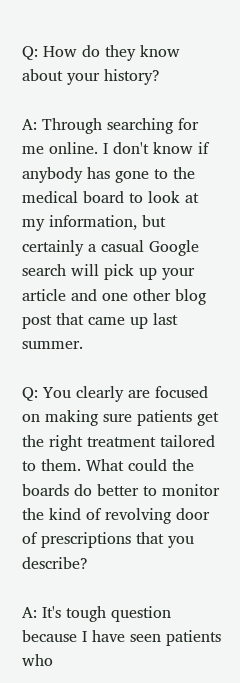Q: How do they know about your history?

A: Through searching for me online. I don't know if anybody has gone to the medical board to look at my information, but certainly a casual Google search will pick up your article and one other blog post that came up last summer.

Q: You clearly are focused on making sure patients get the right treatment tailored to them. What could the boards do better to monitor the kind of revolving door of prescriptions that you describe?

A: It's tough question because I have seen patients who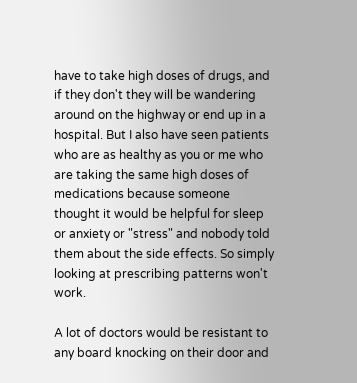have to take high doses of drugs, and if they don't they will be wandering around on the highway or end up in a hospital. But I also have seen patients who are as healthy as you or me who are taking the same high doses of medications because someone thought it would be helpful for sleep or anxiety or "stress" and nobody told them about the side effects. So simply looking at prescribing patterns won't work.

A lot of doctors would be resistant to any board knocking on their door and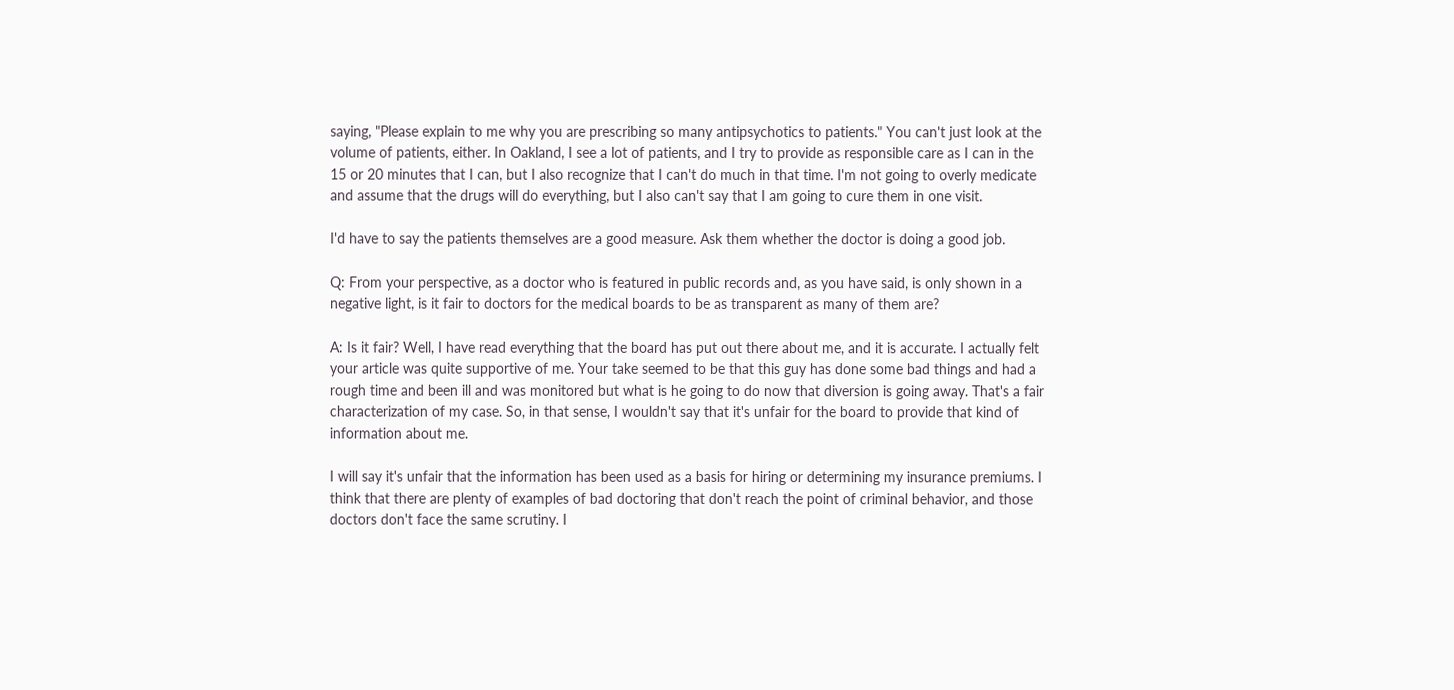saying, "Please explain to me why you are prescribing so many antipsychotics to patients." You can't just look at the volume of patients, either. In Oakland, I see a lot of patients, and I try to provide as responsible care as I can in the 15 or 20 minutes that I can, but I also recognize that I can't do much in that time. I'm not going to overly medicate and assume that the drugs will do everything, but I also can't say that I am going to cure them in one visit.

I'd have to say the patients themselves are a good measure. Ask them whether the doctor is doing a good job.

Q: From your perspective, as a doctor who is featured in public records and, as you have said, is only shown in a negative light, is it fair to doctors for the medical boards to be as transparent as many of them are?

A: Is it fair? Well, I have read everything that the board has put out there about me, and it is accurate. I actually felt your article was quite supportive of me. Your take seemed to be that this guy has done some bad things and had a rough time and been ill and was monitored but what is he going to do now that diversion is going away. That's a fair characterization of my case. So, in that sense, I wouldn't say that it's unfair for the board to provide that kind of information about me.

I will say it's unfair that the information has been used as a basis for hiring or determining my insurance premiums. I think that there are plenty of examples of bad doctoring that don't reach the point of criminal behavior, and those doctors don't face the same scrutiny. I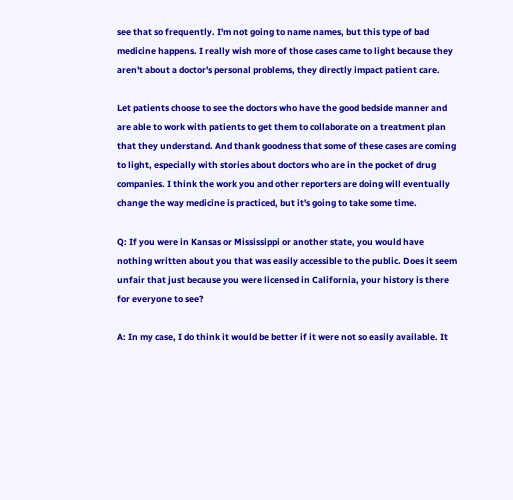see that so frequently. I'm not going to name names, but this type of bad medicine happens. I really wish more of those cases came to light because they aren't about a doctor's personal problems, they directly impact patient care.

Let patients choose to see the doctors who have the good bedside manner and are able to work with patients to get them to collaborate on a treatment plan that they understand. And thank goodness that some of these cases are coming to light, especially with stories about doctors who are in the pocket of drug companies. I think the work you and other reporters are doing will eventually change the way medicine is practiced, but it's going to take some time.

Q: If you were in Kansas or Mississippi or another state, you would have nothing written about you that was easily accessible to the public. Does it seem unfair that just because you were licensed in California, your history is there for everyone to see?

A: In my case, I do think it would be better if it were not so easily available. It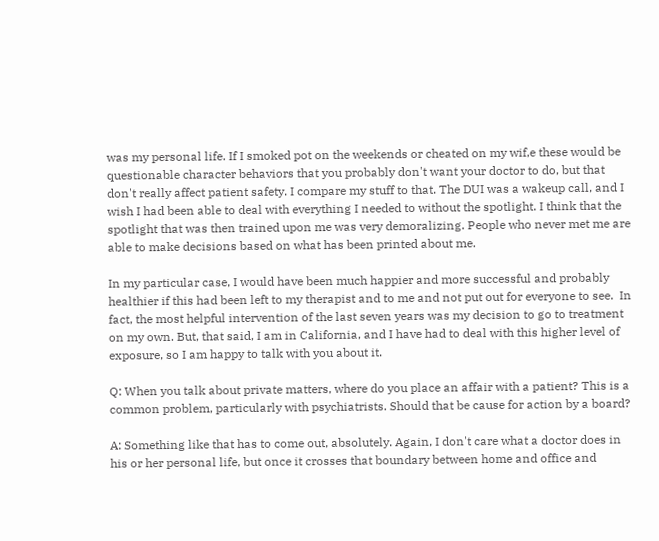was my personal life. If I smoked pot on the weekends or cheated on my wif,e these would be questionable character behaviors that you probably don't want your doctor to do, but that don't really affect patient safety. I compare my stuff to that. The DUI was a wakeup call, and I wish I had been able to deal with everything I needed to without the spotlight. I think that the spotlight that was then trained upon me was very demoralizing. People who never met me are able to make decisions based on what has been printed about me.

In my particular case, I would have been much happier and more successful and probably healthier if this had been left to my therapist and to me and not put out for everyone to see.  In fact, the most helpful intervention of the last seven years was my decision to go to treatment on my own. But, that said, I am in California, and I have had to deal with this higher level of exposure, so I am happy to talk with you about it.

Q: When you talk about private matters, where do you place an affair with a patient? This is a common problem, particularly with psychiatrists. Should that be cause for action by a board?

A: Something like that has to come out, absolutely. Again, I don't care what a doctor does in his or her personal life, but once it crosses that boundary between home and office and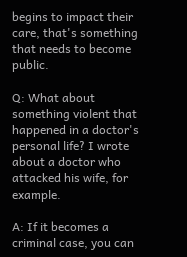begins to impact their care, that's something that needs to become public.

Q: What about something violent that happened in a doctor's personal life? I wrote about a doctor who attacked his wife, for example.

A: If it becomes a criminal case, you can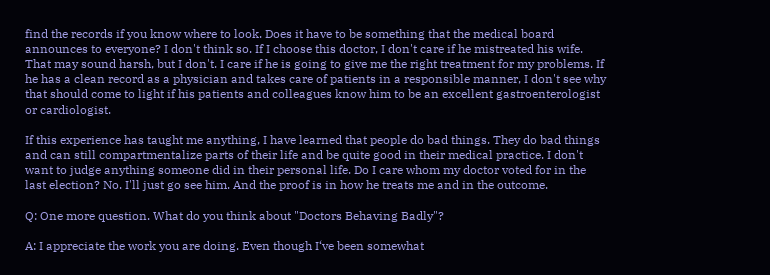find the records if you know where to look. Does it have to be something that the medical board announces to everyone? I don't think so. If I choose this doctor, I don't care if he mistreated his wife. That may sound harsh, but I don't. I care if he is going to give me the right treatment for my problems. If he has a clean record as a physician and takes care of patients in a responsible manner, I don't see why that should come to light if his patients and colleagues know him to be an excellent gastroenterologist or cardiologist.

If this experience has taught me anything, I have learned that people do bad things. They do bad things and can still compartmentalize parts of their life and be quite good in their medical practice. I don't want to judge anything someone did in their personal life. Do I care whom my doctor voted for in the last election? No. I'll just go see him. And the proof is in how he treats me and in the outcome.

Q: One more question. What do you think about "Doctors Behaving Badly"?

A: I appreciate the work you are doing. Even though I‘ve been somewhat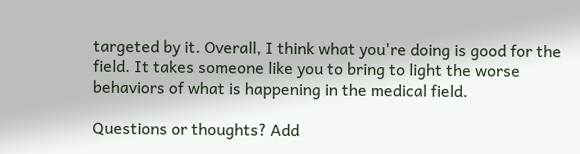targeted by it. Overall, I think what you're doing is good for the field. It takes someone like you to bring to light the worse behaviors of what is happening in the medical field.

Questions or thoughts? Add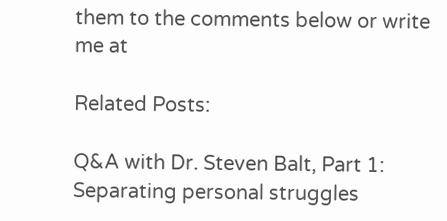them to the comments below or write me at

Related Posts:

Q&A with Dr. Steven Balt, Part 1: Separating personal struggles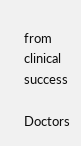from clinical success

Doctors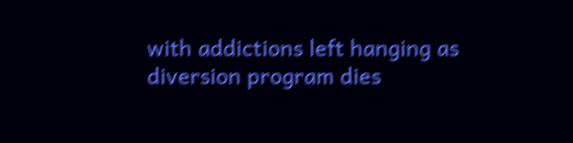with addictions left hanging as diversion program dies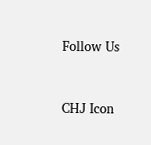Follow Us



CHJ Icon